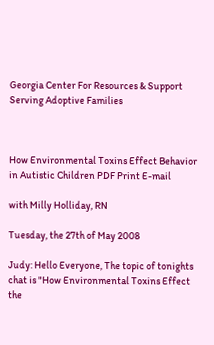Georgia Center For Resources & Support
Serving Adoptive Families



How Environmental Toxins Effect Behavior in Autistic Children PDF Print E-mail

with Milly Holliday, RN

Tuesday, the 27th of May 2008

Judy: Hello Everyone, The topic of tonights chat is "How Environmental Toxins Effect the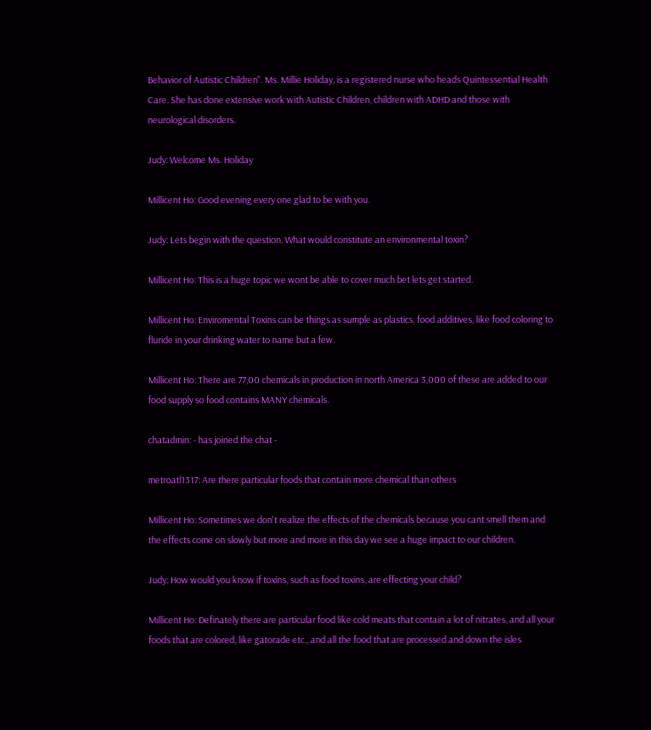Behavior of Autistic Children". Ms. Millie Holiday, is a registered nurse who heads Quintessential Health Care. She has done extensive work with Autistic Children, children with ADHD and those with neurological disorders.

Judy: Welcome Ms. Holiday

Millicent Ho: Good evening every one glad to be with you.

Judy: Lets begin with the question. What would constitute an environmental toxin?

Millicent Ho: This is a huge topic we wont be able to cover much bet lets get started.

Millicent Ho: Enviromental Toxins can be things as sumple as plastics, food additives, like food coloring to fluride in your drinking water to name but a few.

Millicent Ho: There are 77,00 chemicals in production in north America 3,000 of these are added to our food supply so food contains MANY chemicals.

chatadmin: - has joined the chat -

metroatl1317: Are there particular foods that contain more chemical than others

Millicent Ho: Sometimes we don't realize the effects of the chemicals because you cant smell them and the effects come on slowly but more and more in this day we see a huge impact to our children.

Judy: How would you know if toxins, such as food toxins, are effecting your child?

Millicent Ho: Definately there are particular food like cold meats that contain a lot of nitrates, and all your foods that are colored, like gatorade etc., and all the food that are processed and down the isles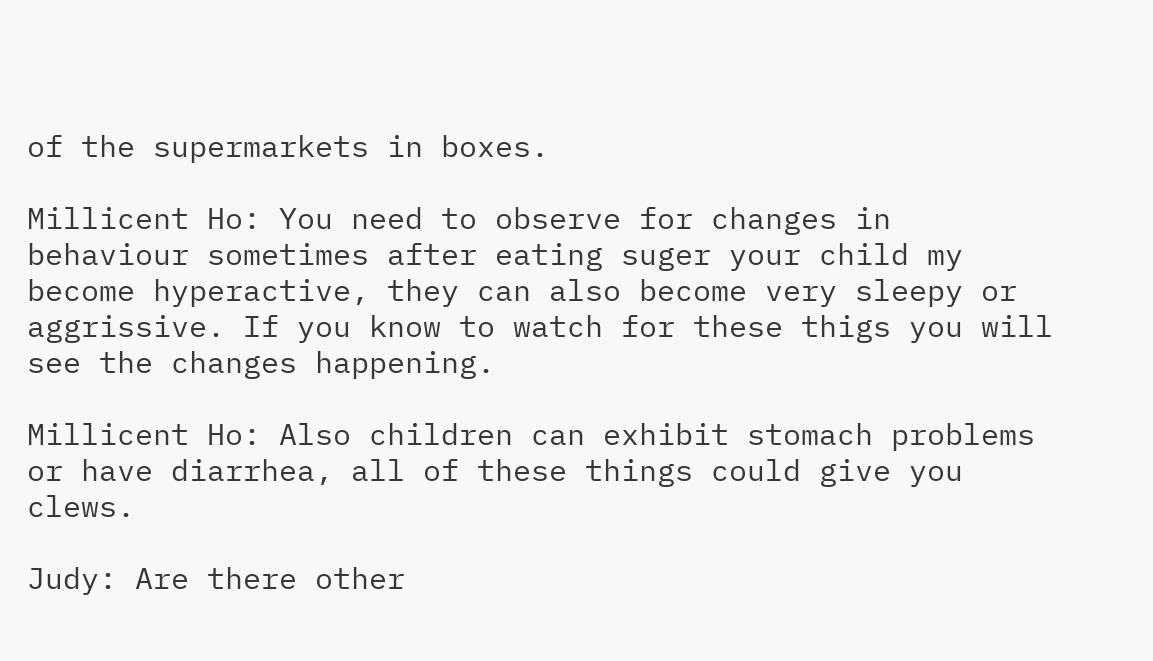of the supermarkets in boxes.

Millicent Ho: You need to observe for changes in behaviour sometimes after eating suger your child my become hyperactive, they can also become very sleepy or aggrissive. If you know to watch for these thigs you will see the changes happening.

Millicent Ho: Also children can exhibit stomach problems or have diarrhea, all of these things could give you clews.

Judy: Are there other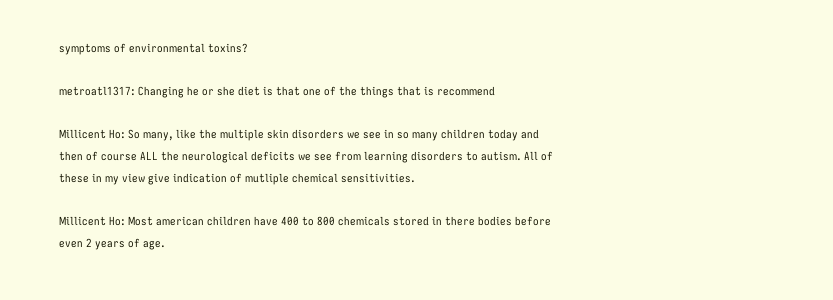symptoms of environmental toxins?

metroatl1317: Changing he or she diet is that one of the things that is recommend

Millicent Ho: So many, like the multiple skin disorders we see in so many children today and then of course ALL the neurological deficits we see from learning disorders to autism. All of these in my view give indication of mutliple chemical sensitivities.

Millicent Ho: Most american children have 400 to 800 chemicals stored in there bodies before even 2 years of age.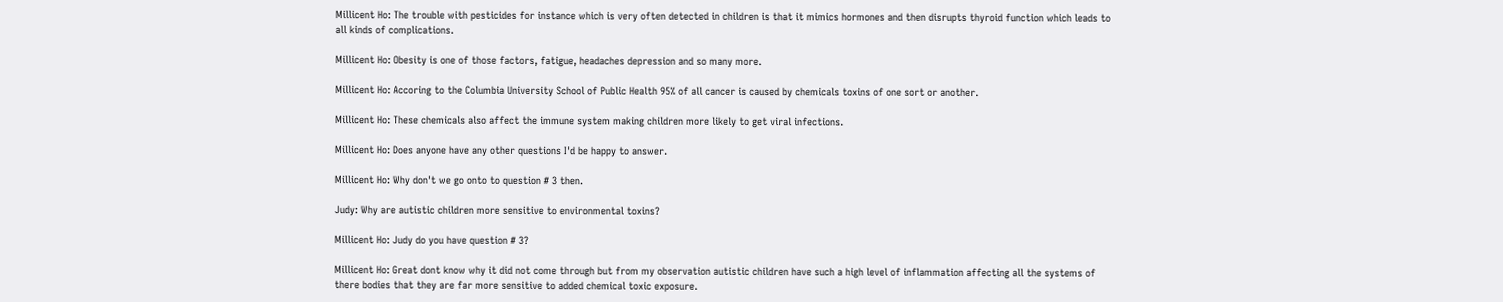Millicent Ho: The trouble with pesticides for instance which is very often detected in children is that it mimics hormones and then disrupts thyroid function which leads to all kinds of complications.

Millicent Ho: Obesity is one of those factors, fatigue, headaches depression and so many more.

Millicent Ho: Accoring to the Columbia University School of Public Health 95% of all cancer is caused by chemicals toxins of one sort or another.

Millicent Ho: These chemicals also affect the immune system making children more likely to get viral infections.

Millicent Ho: Does anyone have any other questions I'd be happy to answer.

Millicent Ho: Why don't we go onto to question # 3 then.

Judy: Why are autistic children more sensitive to environmental toxins?

Millicent Ho: Judy do you have question # 3?

Millicent Ho: Great dont know why it did not come through but from my observation autistic children have such a high level of inflammation affecting all the systems of there bodies that they are far more sensitive to added chemical toxic exposure.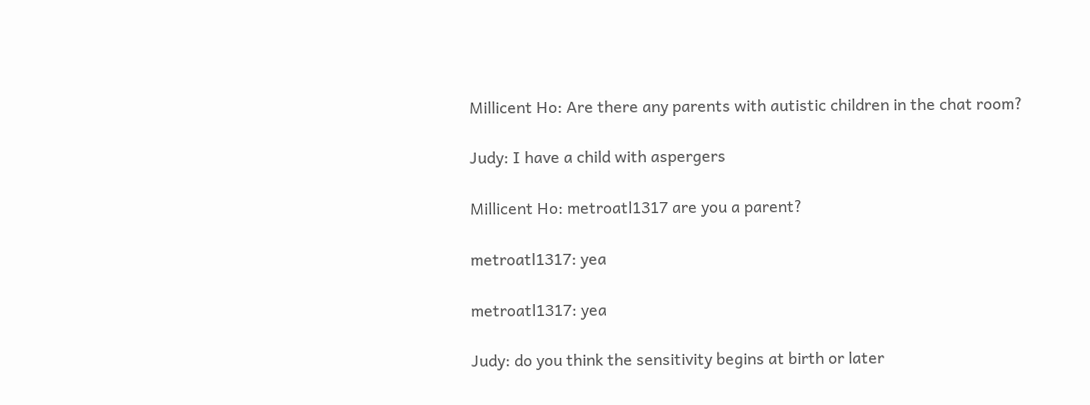Millicent Ho: Are there any parents with autistic children in the chat room?

Judy: I have a child with aspergers

Millicent Ho: metroatl1317 are you a parent?

metroatl1317: yea

metroatl1317: yea

Judy: do you think the sensitivity begins at birth or later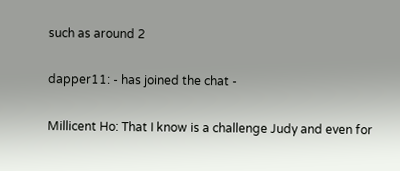such as around 2

dapper11: - has joined the chat -

Millicent Ho: That I know is a challenge Judy and even for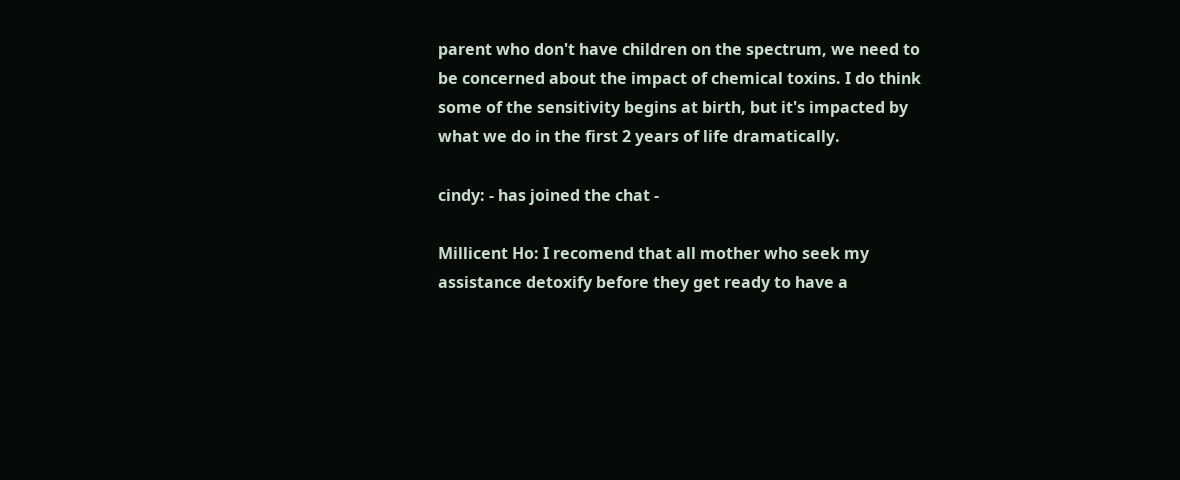parent who don't have children on the spectrum, we need to be concerned about the impact of chemical toxins. I do think some of the sensitivity begins at birth, but it's impacted by what we do in the first 2 years of life dramatically.

cindy: - has joined the chat -

Millicent Ho: I recomend that all mother who seek my assistance detoxify before they get ready to have a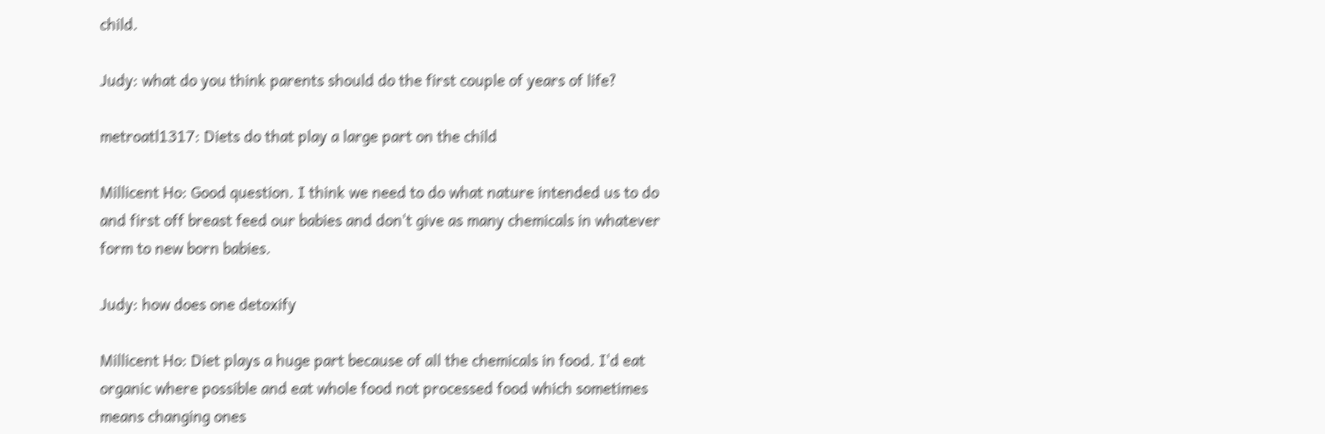child.

Judy: what do you think parents should do the first couple of years of life?

metroatl1317: Diets do that play a large part on the child

Millicent Ho: Good question. I think we need to do what nature intended us to do and first off breast feed our babies and don't give as many chemicals in whatever form to new born babies.

Judy: how does one detoxify

Millicent Ho: Diet plays a huge part because of all the chemicals in food. I'd eat organic where possible and eat whole food not processed food which sometimes means changing ones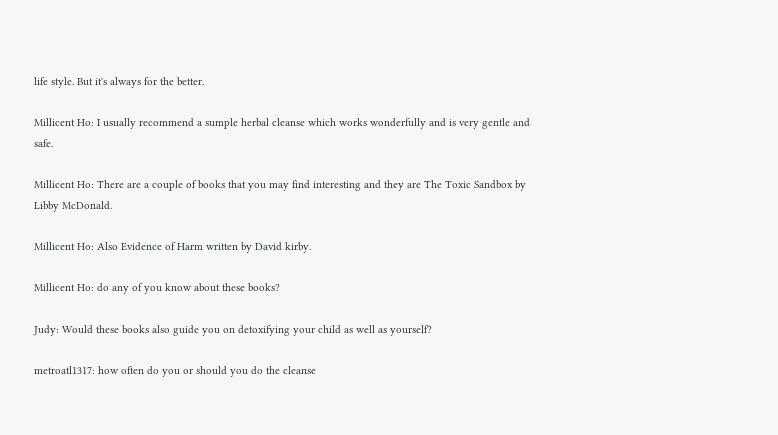life style. But it's always for the better.

Millicent Ho: I usually recommend a sumple herbal cleanse which works wonderfully and is very gentle and safe.

Millicent Ho: There are a couple of books that you may find interesting and they are The Toxic Sandbox by Libby McDonald.

Millicent Ho: Also Evidence of Harm written by David kirby.

Millicent Ho: do any of you know about these books?

Judy: Would these books also guide you on detoxifying your child as well as yourself?

metroatl1317: how often do you or should you do the cleanse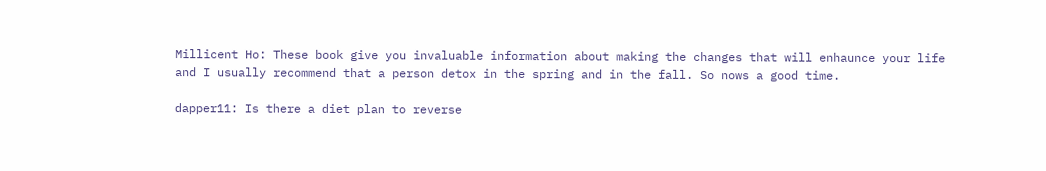Millicent Ho: These book give you invaluable information about making the changes that will enhaunce your life and I usually recommend that a person detox in the spring and in the fall. So nows a good time.

dapper11: Is there a diet plan to reverse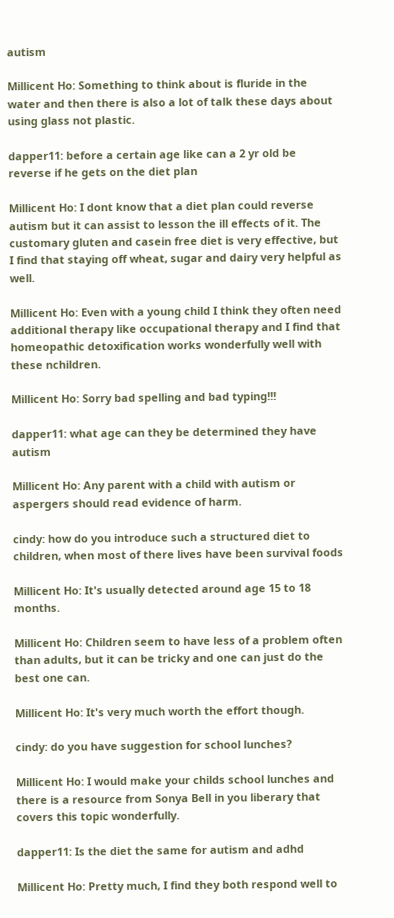autism

Millicent Ho: Something to think about is fluride in the water and then there is also a lot of talk these days about using glass not plastic.

dapper11: before a certain age like can a 2 yr old be reverse if he gets on the diet plan

Millicent Ho: I dont know that a diet plan could reverse autism but it can assist to lesson the ill effects of it. The customary gluten and casein free diet is very effective, but I find that staying off wheat, sugar and dairy very helpful as well.

Millicent Ho: Even with a young child I think they often need additional therapy like occupational therapy and I find that homeopathic detoxification works wonderfully well with these nchildren.

Millicent Ho: Sorry bad spelling and bad typing!!!

dapper11: what age can they be determined they have autism

Millicent Ho: Any parent with a child with autism or aspergers should read evidence of harm.

cindy: how do you introduce such a structured diet to children, when most of there lives have been survival foods

Millicent Ho: It's usually detected around age 15 to 18 months.

Millicent Ho: Children seem to have less of a problem often than adults, but it can be tricky and one can just do the best one can.

Millicent Ho: It's very much worth the effort though.

cindy: do you have suggestion for school lunches?

Millicent Ho: I would make your childs school lunches and there is a resource from Sonya Bell in you liberary that covers this topic wonderfully.

dapper11: Is the diet the same for autism and adhd

Millicent Ho: Pretty much, I find they both respond well to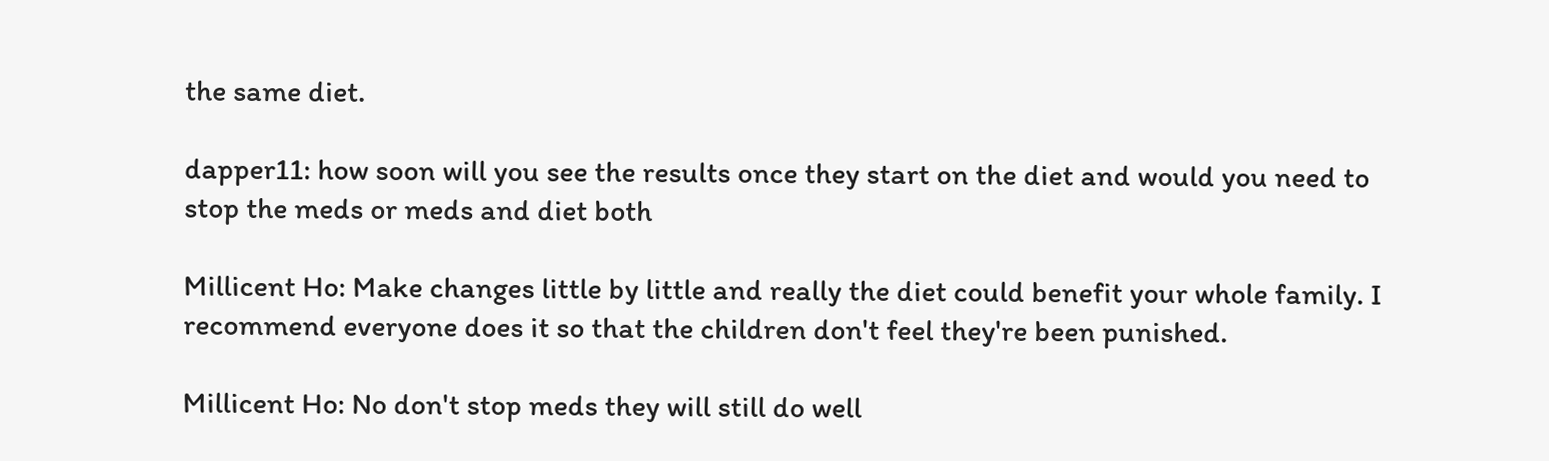the same diet.

dapper11: how soon will you see the results once they start on the diet and would you need to stop the meds or meds and diet both

Millicent Ho: Make changes little by little and really the diet could benefit your whole family. I recommend everyone does it so that the children don't feel they're been punished.

Millicent Ho: No don't stop meds they will still do well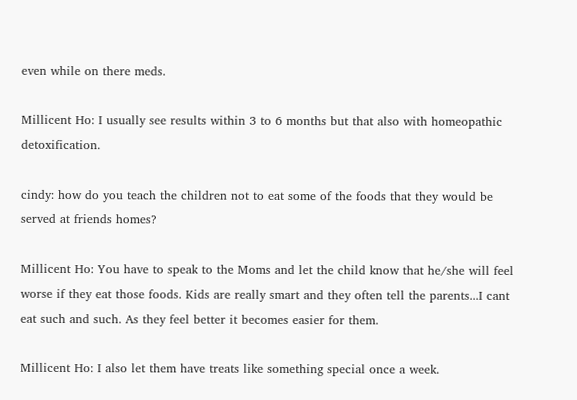even while on there meds.

Millicent Ho: I usually see results within 3 to 6 months but that also with homeopathic detoxification.

cindy: how do you teach the children not to eat some of the foods that they would be served at friends homes?

Millicent Ho: You have to speak to the Moms and let the child know that he/she will feel worse if they eat those foods. Kids are really smart and they often tell the parents...I cant eat such and such. As they feel better it becomes easier for them.

Millicent Ho: I also let them have treats like something special once a week.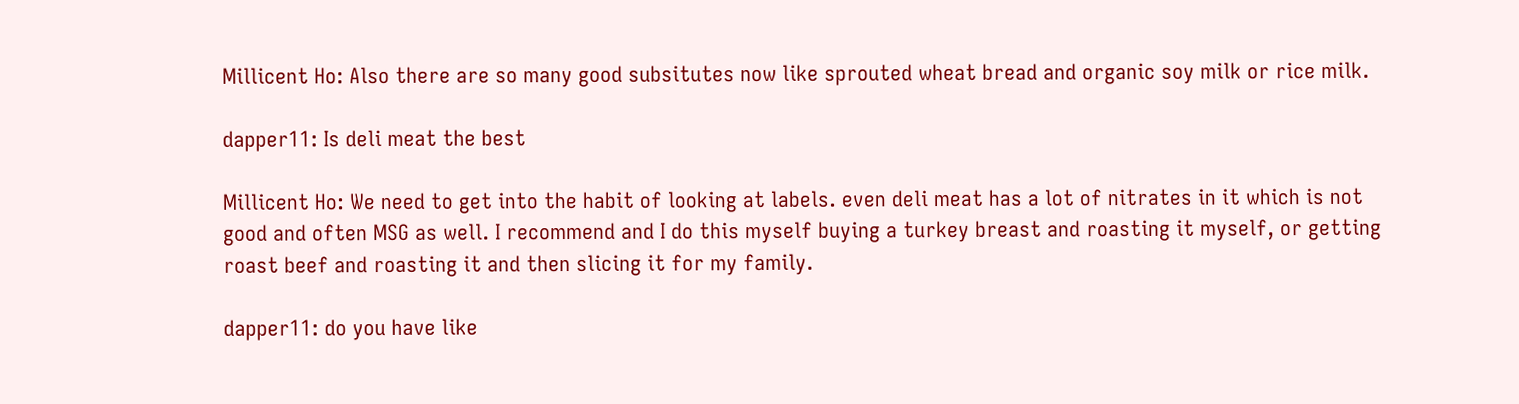Millicent Ho: Also there are so many good subsitutes now like sprouted wheat bread and organic soy milk or rice milk.

dapper11: Is deli meat the best

Millicent Ho: We need to get into the habit of looking at labels. even deli meat has a lot of nitrates in it which is not good and often MSG as well. I recommend and I do this myself buying a turkey breast and roasting it myself, or getting roast beef and roasting it and then slicing it for my family.

dapper11: do you have like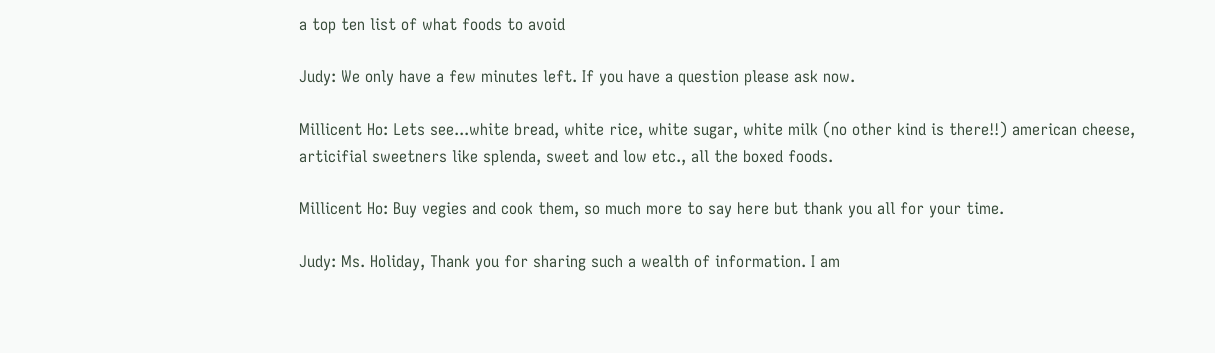a top ten list of what foods to avoid

Judy: We only have a few minutes left. If you have a question please ask now.

Millicent Ho: Lets see...white bread, white rice, white sugar, white milk (no other kind is there!!) american cheese, articifial sweetners like splenda, sweet and low etc., all the boxed foods.

Millicent Ho: Buy vegies and cook them, so much more to say here but thank you all for your time.

Judy: Ms. Holiday, Thank you for sharing such a wealth of information. I am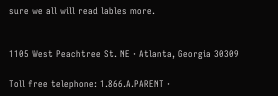sure we all will read lables more.


1105 West Peachtree St. NE · Atlanta, Georgia 30309

Toll free telephone: 1.866.A.PARENT ·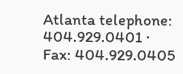Atlanta telephone: 404.929.0401 · Fax: 404.929.0405